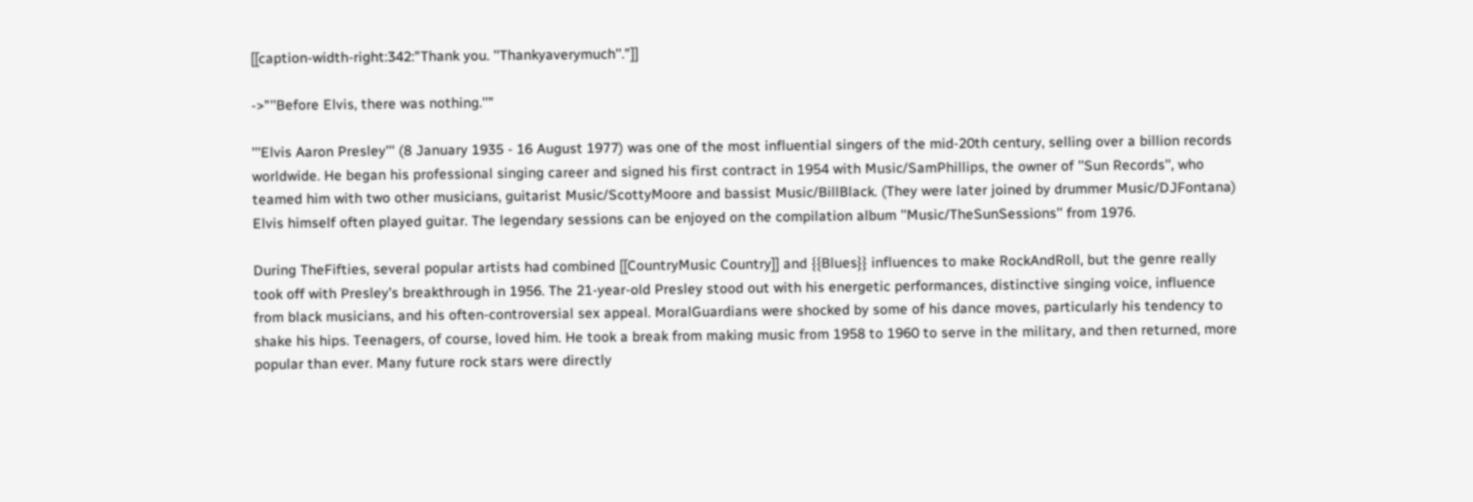[[caption-width-right:342:"Thank you. ''Thankyaverymuch''."]]

->"''Before Elvis, there was nothing.''"

'''Elvis Aaron Presley''' (8 January 1935 - 16 August 1977) was one of the most influential singers of the mid-20th century, selling over a billion records worldwide. He began his professional singing career and signed his first contract in 1954 with Music/SamPhillips, the owner of ''Sun Records'', who teamed him with two other musicians, guitarist Music/ScottyMoore and bassist Music/BillBlack. (They were later joined by drummer Music/DJFontana) Elvis himself often played guitar. The legendary sessions can be enjoyed on the compilation album ''Music/TheSunSessions'' from 1976.

During TheFifties, several popular artists had combined [[CountryMusic Country]] and {{Blues}} influences to make RockAndRoll, but the genre really took off with Presley's breakthrough in 1956. The 21-year-old Presley stood out with his energetic performances, distinctive singing voice, influence from black musicians, and his often-controversial sex appeal. MoralGuardians were shocked by some of his dance moves, particularly his tendency to shake his hips. Teenagers, of course, loved him. He took a break from making music from 1958 to 1960 to serve in the military, and then returned, more popular than ever. Many future rock stars were directly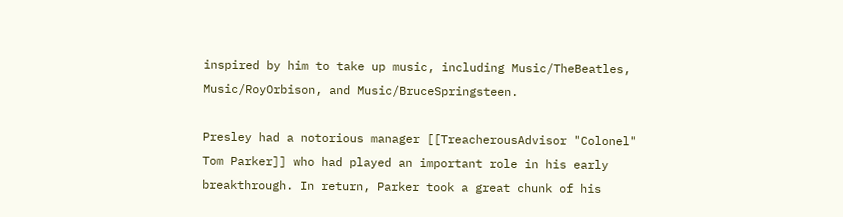inspired by him to take up music, including Music/TheBeatles, Music/RoyOrbison, and Music/BruceSpringsteen.

Presley had a notorious manager [[TreacherousAdvisor "Colonel" Tom Parker]] who had played an important role in his early breakthrough. In return, Parker took a great chunk of his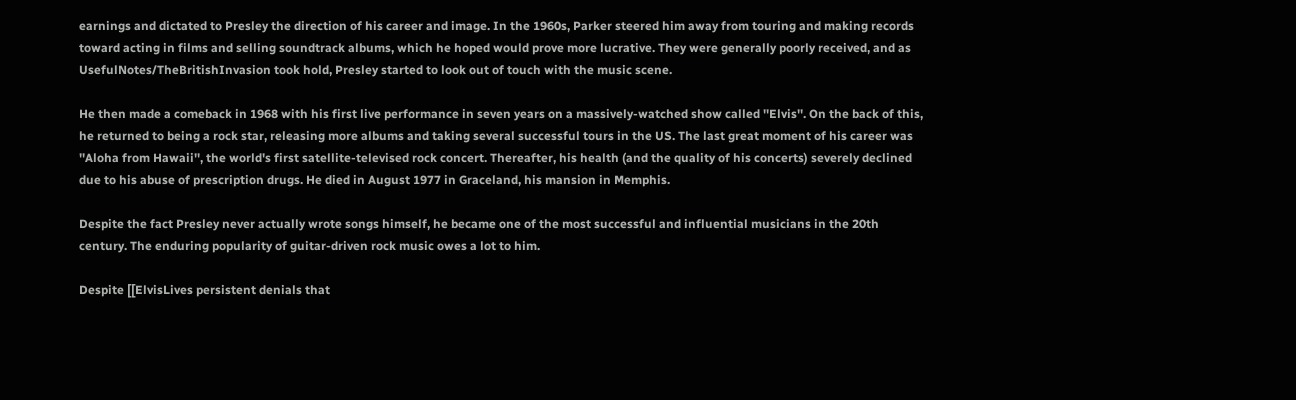earnings and dictated to Presley the direction of his career and image. In the 1960s, Parker steered him away from touring and making records toward acting in films and selling soundtrack albums, which he hoped would prove more lucrative. They were generally poorly received, and as UsefulNotes/TheBritishInvasion took hold, Presley started to look out of touch with the music scene.

He then made a comeback in 1968 with his first live performance in seven years on a massively-watched show called ''Elvis''. On the back of this, he returned to being a rock star, releasing more albums and taking several successful tours in the US. The last great moment of his career was ''Aloha from Hawaii'', the world's first satellite-televised rock concert. Thereafter, his health (and the quality of his concerts) severely declined due to his abuse of prescription drugs. He died in August 1977 in Graceland, his mansion in Memphis.

Despite the fact Presley never actually wrote songs himself, he became one of the most successful and influential musicians in the 20th century. The enduring popularity of guitar-driven rock music owes a lot to him.

Despite [[ElvisLives persistent denials that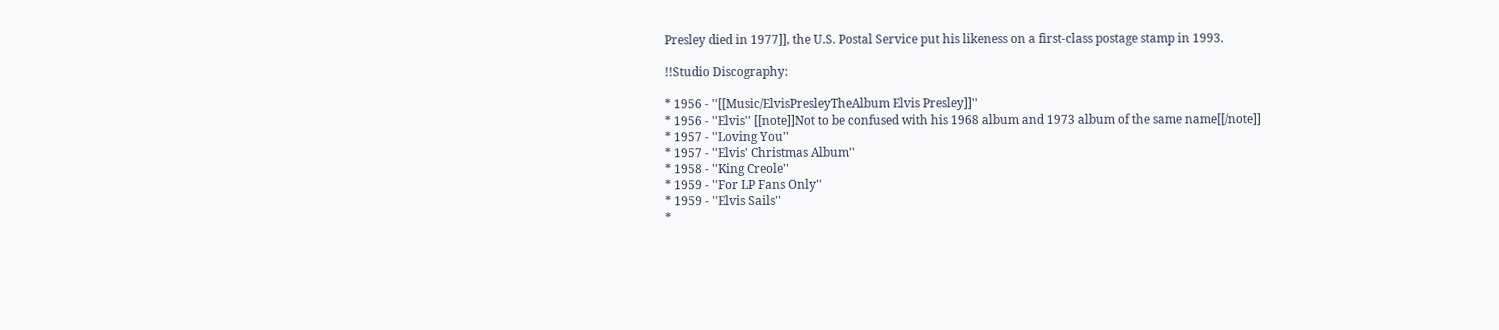Presley died in 1977]], the U.S. Postal Service put his likeness on a first-class postage stamp in 1993.

!!Studio Discography:

* 1956 - ''[[Music/ElvisPresleyTheAlbum Elvis Presley]]''
* 1956 - ''Elvis'' [[note]]Not to be confused with his 1968 album and 1973 album of the same name[[/note]]
* 1957 - ''Loving You''
* 1957 - ''Elvis' Christmas Album''
* 1958 - ''King Creole''
* 1959 - ''For LP Fans Only''
* 1959 - ''Elvis Sails''
*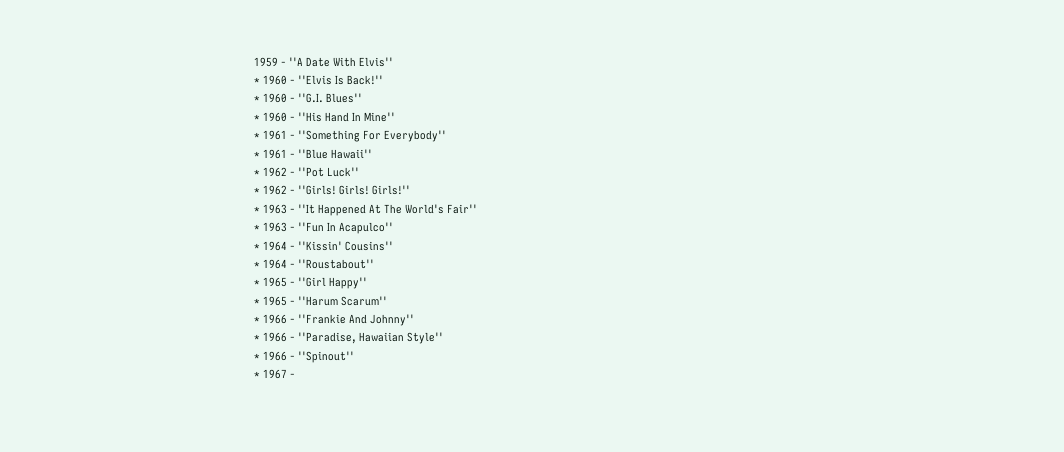1959 - ''A Date With Elvis''
* 1960 - ''Elvis Is Back!''
* 1960 - ''G.I. Blues''
* 1960 - ''His Hand In Mine''
* 1961 - ''Something For Everybody''
* 1961 - ''Blue Hawaii''
* 1962 - ''Pot Luck''
* 1962 - ''Girls! Girls! Girls!''
* 1963 - ''It Happened At The World's Fair''
* 1963 - ''Fun In Acapulco''
* 1964 - ''Kissin' Cousins''
* 1964 - ''Roustabout''
* 1965 - ''Girl Happy''
* 1965 - ''Harum Scarum''
* 1966 - ''Frankie And Johnny''
* 1966 - ''Paradise, Hawaiian Style''
* 1966 - ''Spinout''
* 1967 -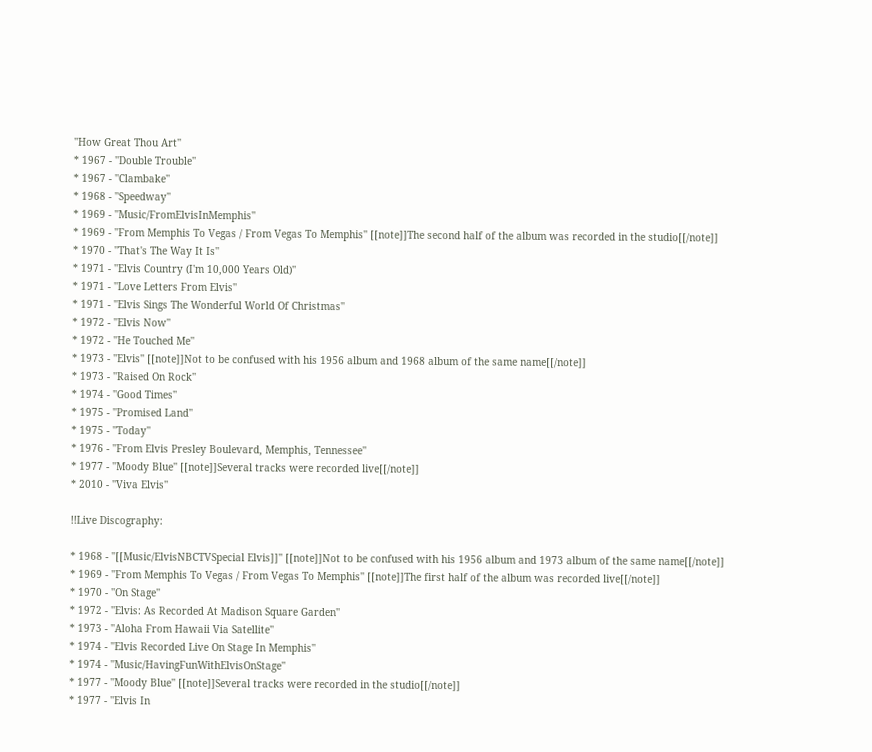''How Great Thou Art''
* 1967 - ''Double Trouble''
* 1967 - ''Clambake''
* 1968 - ''Speedway''
* 1969 - ''Music/FromElvisInMemphis''
* 1969 - ''From Memphis To Vegas / From Vegas To Memphis'' [[note]]The second half of the album was recorded in the studio[[/note]]
* 1970 - ''That's The Way It Is''
* 1971 - ''Elvis Country (I'm 10,000 Years Old)''
* 1971 - ''Love Letters From Elvis''
* 1971 - ''Elvis Sings The Wonderful World Of Christmas''
* 1972 - ''Elvis Now''
* 1972 - ''He Touched Me''
* 1973 - ''Elvis'' [[note]]Not to be confused with his 1956 album and 1968 album of the same name[[/note]]
* 1973 - ''Raised On Rock''
* 1974 - ''Good Times''
* 1975 - ''Promised Land''
* 1975 - ''Today''
* 1976 - ''From Elvis Presley Boulevard, Memphis, Tennessee''
* 1977 - ''Moody Blue'' [[note]]Several tracks were recorded live[[/note]]
* 2010 - ''Viva Elvis''

!!Live Discography:

* 1968 - ''[[Music/ElvisNBCTVSpecial Elvis]]'' [[note]]Not to be confused with his 1956 album and 1973 album of the same name[[/note]]
* 1969 - ''From Memphis To Vegas / From Vegas To Memphis'' [[note]]The first half of the album was recorded live[[/note]]
* 1970 - ''On Stage''
* 1972 - ''Elvis: As Recorded At Madison Square Garden''
* 1973 - ''Aloha From Hawaii Via Satellite''
* 1974 - ''Elvis Recorded Live On Stage In Memphis''
* 1974 - ''Music/HavingFunWithElvisOnStage''
* 1977 - ''Moody Blue'' [[note]]Several tracks were recorded in the studio[[/note]]
* 1977 - ''Elvis In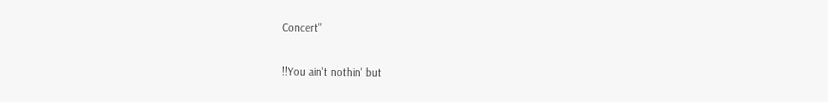Concert''

!!You ain't nothin' but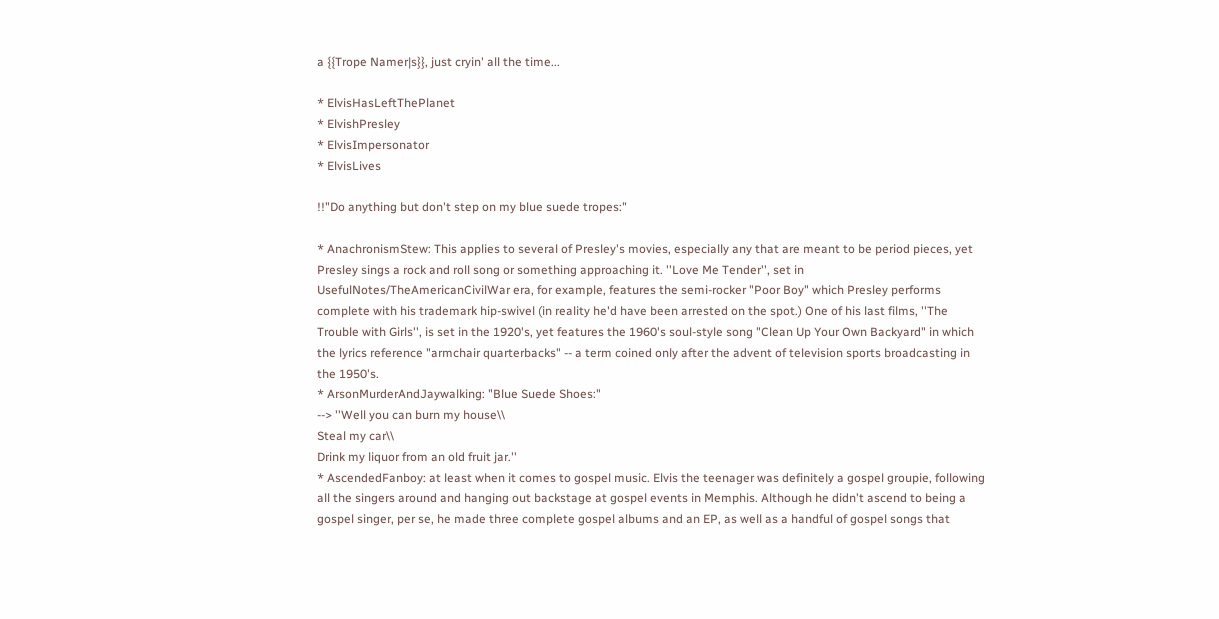a {{Trope Namer|s}}, just cryin' all the time...

* ElvisHasLeftThePlanet
* ElvishPresley
* ElvisImpersonator
* ElvisLives

!!"Do anything but don't step on my blue suede tropes:"

* AnachronismStew: This applies to several of Presley's movies, especially any that are meant to be period pieces, yet Presley sings a rock and roll song or something approaching it. ''Love Me Tender'', set in UsefulNotes/TheAmericanCivilWar era, for example, features the semi-rocker "Poor Boy" which Presley performs complete with his trademark hip-swivel (in reality he'd have been arrested on the spot.) One of his last films, ''The Trouble with Girls'', is set in the 1920's, yet features the 1960's soul-style song "Clean Up Your Own Backyard" in which the lyrics reference "armchair quarterbacks" -- a term coined only after the advent of television sports broadcasting in the 1950's.
* ArsonMurderAndJaywalking: "Blue Suede Shoes:"
--> ''Well you can burn my house\\
Steal my car\\
Drink my liquor from an old fruit jar.''
* AscendedFanboy: at least when it comes to gospel music. Elvis the teenager was definitely a gospel groupie, following all the singers around and hanging out backstage at gospel events in Memphis. Although he didn't ascend to being a gospel singer, per se, he made three complete gospel albums and an EP, as well as a handful of gospel songs that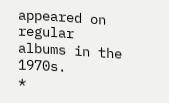appeared on regular albums in the 1970s.
*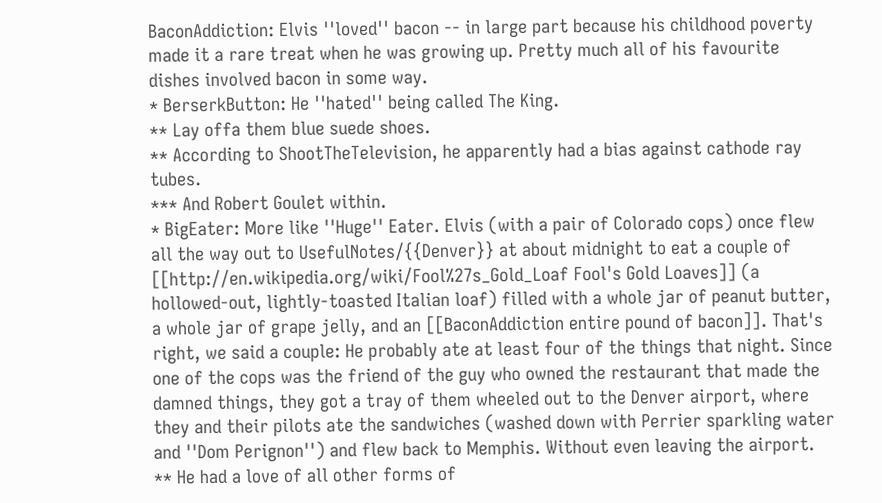BaconAddiction: Elvis ''loved'' bacon -- in large part because his childhood poverty made it a rare treat when he was growing up. Pretty much all of his favourite dishes involved bacon in some way.
* BerserkButton: He ''hated'' being called The King.
** Lay offa them blue suede shoes.
** According to ShootTheTelevision, he apparently had a bias against cathode ray tubes.
*** And Robert Goulet within.
* BigEater: More like ''Huge'' Eater. Elvis (with a pair of Colorado cops) once flew all the way out to UsefulNotes/{{Denver}} at about midnight to eat a couple of [[http://en.wikipedia.org/wiki/Fool%27s_Gold_Loaf Fool's Gold Loaves]] (a hollowed-out, lightly-toasted Italian loaf) filled with a whole jar of peanut butter, a whole jar of grape jelly, and an [[BaconAddiction entire pound of bacon]]. That's right, we said a couple: He probably ate at least four of the things that night. Since one of the cops was the friend of the guy who owned the restaurant that made the damned things, they got a tray of them wheeled out to the Denver airport, where they and their pilots ate the sandwiches (washed down with Perrier sparkling water and ''Dom Perignon'') and flew back to Memphis. Without even leaving the airport.
** He had a love of all other forms of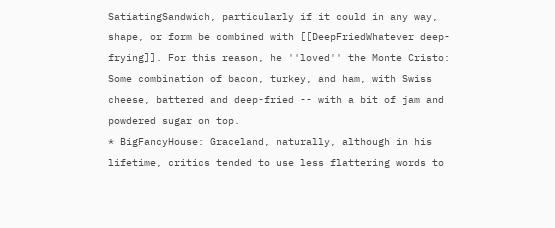SatiatingSandwich, particularly if it could in any way, shape, or form be combined with [[DeepFriedWhatever deep-frying]]. For this reason, he ''loved'' the Monte Cristo: Some combination of bacon, turkey, and ham, with Swiss cheese, battered and deep-fried -- with a bit of jam and powdered sugar on top.
* BigFancyHouse: Graceland, naturally, although in his lifetime, critics tended to use less flattering words to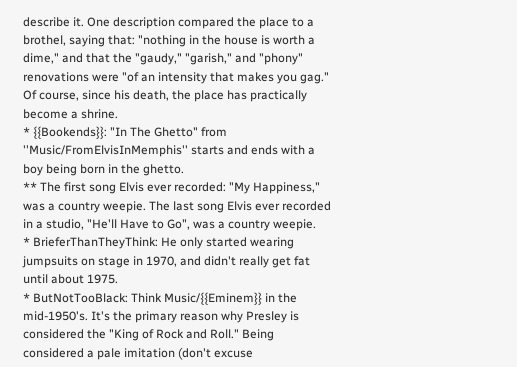describe it. One description compared the place to a brothel, saying that: "nothing in the house is worth a dime," and that the "gaudy," "garish," and "phony" renovations were "of an intensity that makes you gag." Of course, since his death, the place has practically become a shrine.
* {{Bookends}}: "In The Ghetto" from ''Music/FromElvisInMemphis'' starts and ends with a boy being born in the ghetto.
** The first song Elvis ever recorded: "My Happiness," was a country weepie. The last song Elvis ever recorded in a studio, "He'll Have to Go", was a country weepie.
* BrieferThanTheyThink: He only started wearing jumpsuits on stage in 1970, and didn't really get fat until about 1975.
* ButNotTooBlack: Think Music/{{Eminem}} in the mid-1950's. It's the primary reason why Presley is considered the "King of Rock and Roll." Being considered a pale imitation (don't excuse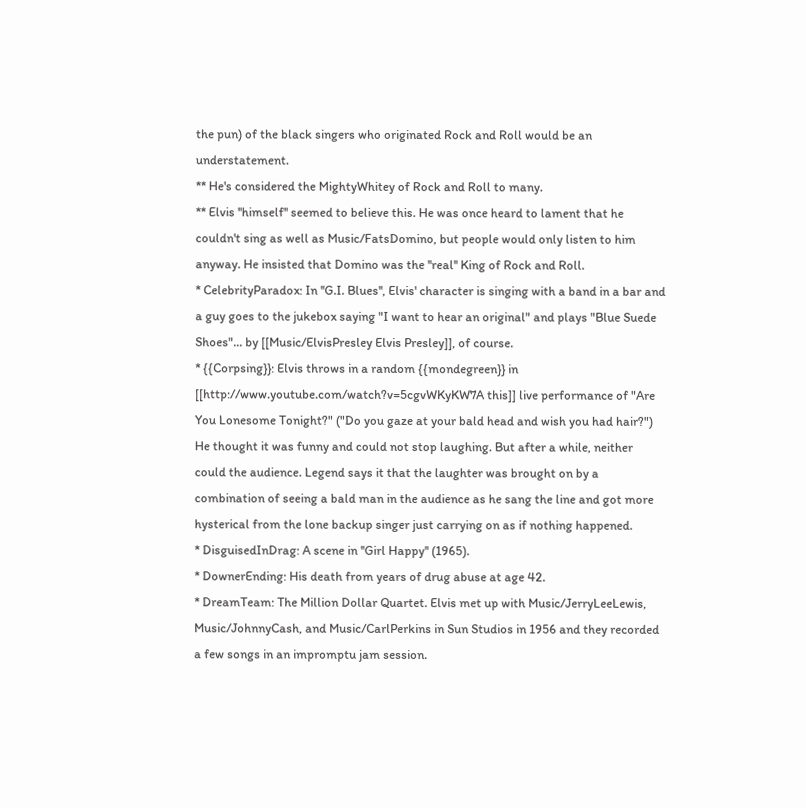the pun) of the black singers who originated Rock and Roll would be an understatement.
** He's considered the MightyWhitey of Rock and Roll to many.
** Elvis ''himself'' seemed to believe this. He was once heard to lament that he couldn't sing as well as Music/FatsDomino, but people would only listen to him anyway. He insisted that Domino was the ''real'' King of Rock and Roll.
* CelebrityParadox: In ''G.I. Blues'', Elvis' character is singing with a band in a bar and a guy goes to the jukebox saying "I want to hear an original" and plays "Blue Suede Shoes"... by [[Music/ElvisPresley Elvis Presley]], of course.
* {{Corpsing}}: Elvis throws in a random {{mondegreen}} in [[http://www.youtube.com/watch?v=5cgvWKyKW7A this]] live performance of "Are You Lonesome Tonight?" ("Do you gaze at your bald head and wish you had hair?") He thought it was funny and could not stop laughing. But after a while, neither could the audience. Legend says it that the laughter was brought on by a combination of seeing a bald man in the audience as he sang the line and got more hysterical from the lone backup singer just carrying on as if nothing happened.
* DisguisedInDrag: A scene in ''Girl Happy'' (1965).
* DownerEnding: His death from years of drug abuse at age 42.
* DreamTeam: The Million Dollar Quartet. Elvis met up with Music/JerryLeeLewis, Music/JohnnyCash, and Music/CarlPerkins in Sun Studios in 1956 and they recorded a few songs in an impromptu jam session.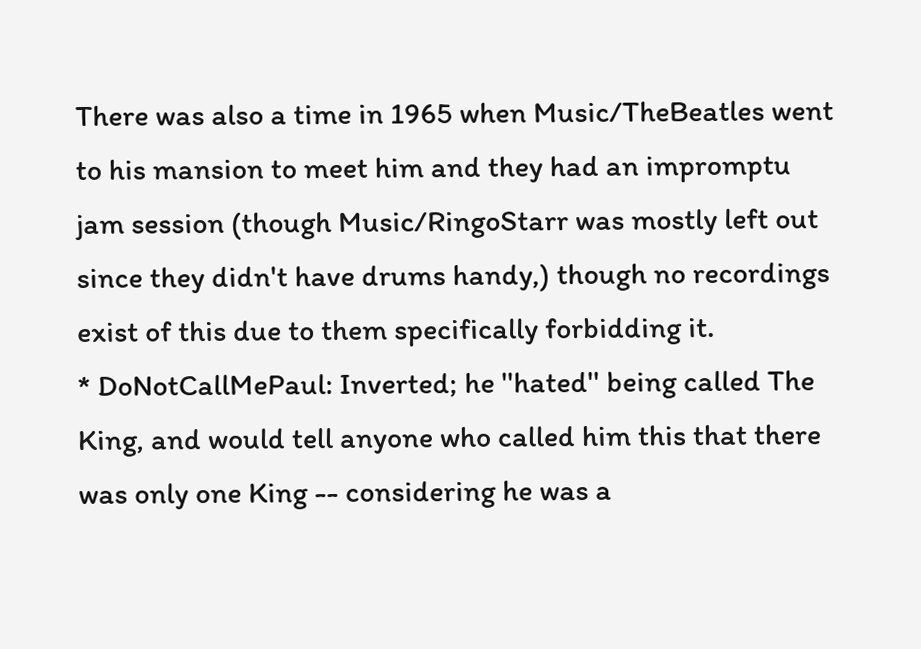There was also a time in 1965 when Music/TheBeatles went to his mansion to meet him and they had an impromptu jam session (though Music/RingoStarr was mostly left out since they didn't have drums handy,) though no recordings exist of this due to them specifically forbidding it.
* DoNotCallMePaul: Inverted; he ''hated'' being called The King, and would tell anyone who called him this that there was only one King -- considering he was a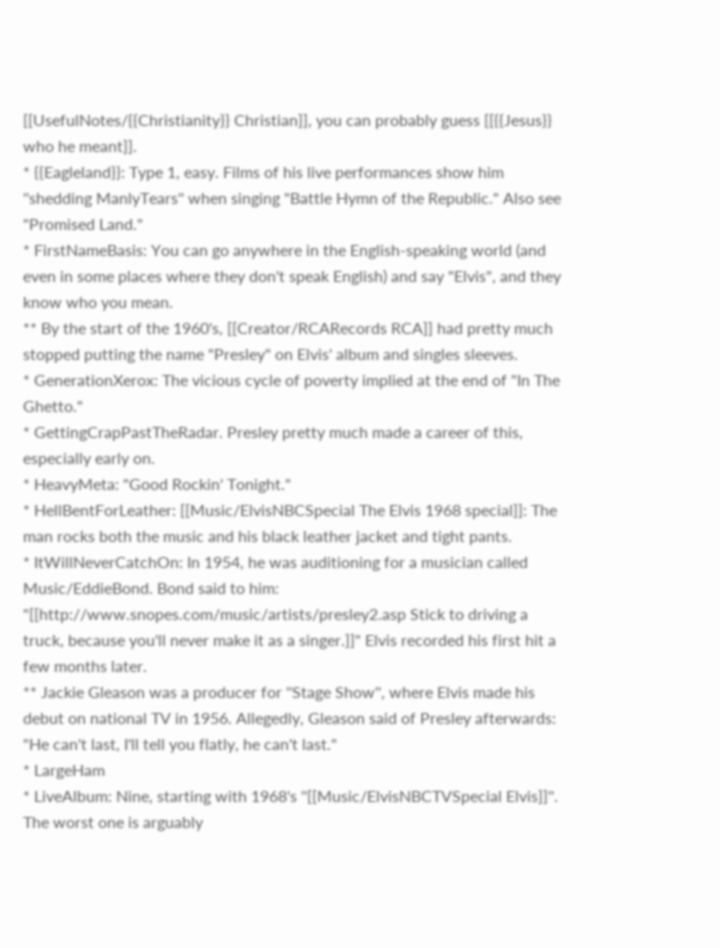[[UsefulNotes/{{Christianity}} Christian]], you can probably guess [[{{Jesus}} who he meant]].
* {{Eagleland}}: Type 1, easy. Films of his live performances show him ''shedding ManlyTears'' when singing "Battle Hymn of the Republic." Also see "Promised Land."
* FirstNameBasis: You can go anywhere in the English-speaking world (and even in some places where they don't speak English) and say "Elvis", and they know who you mean.
** By the start of the 1960's, [[Creator/RCARecords RCA]] had pretty much stopped putting the name "Presley" on Elvis' album and singles sleeves.
* GenerationXerox: The vicious cycle of poverty implied at the end of "In The Ghetto."
* GettingCrapPastTheRadar. Presley pretty much made a career of this, especially early on.
* HeavyMeta: "Good Rockin' Tonight."
* HellBentForLeather: [[Music/ElvisNBCSpecial The Elvis 1968 special]]: The man rocks both the music and his black leather jacket and tight pants.
* ItWillNeverCatchOn: In 1954, he was auditioning for a musician called Music/EddieBond. Bond said to him: "[[http://www.snopes.com/music/artists/presley2.asp Stick to driving a truck, because you'll never make it as a singer.]]" Elvis recorded his first hit a few months later.
** Jackie Gleason was a producer for ''Stage Show'', where Elvis made his debut on national TV in 1956. Allegedly, Gleason said of Presley afterwards: "He can't last, I'll tell you flatly, he can't last."
* LargeHam
* LiveAlbum: Nine, starting with 1968's ''[[Music/ElvisNBCTVSpecial Elvis]]''. The worst one is arguably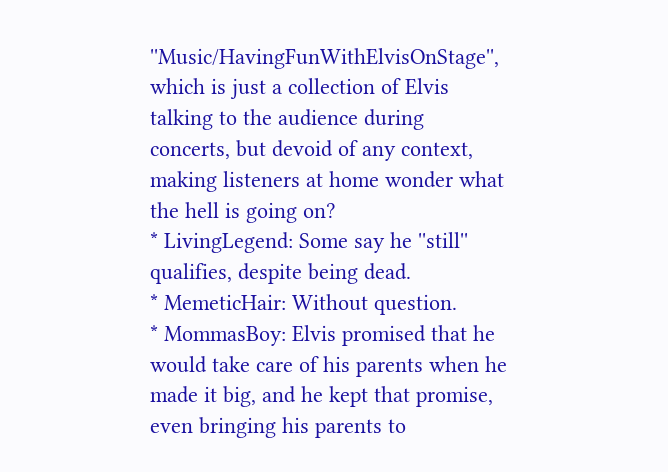''Music/HavingFunWithElvisOnStage'', which is just a collection of Elvis talking to the audience during concerts, but devoid of any context, making listeners at home wonder what the hell is going on?
* LivingLegend: Some say he ''still'' qualifies, despite being dead.
* MemeticHair: Without question.
* MommasBoy: Elvis promised that he would take care of his parents when he made it big, and he kept that promise, even bringing his parents to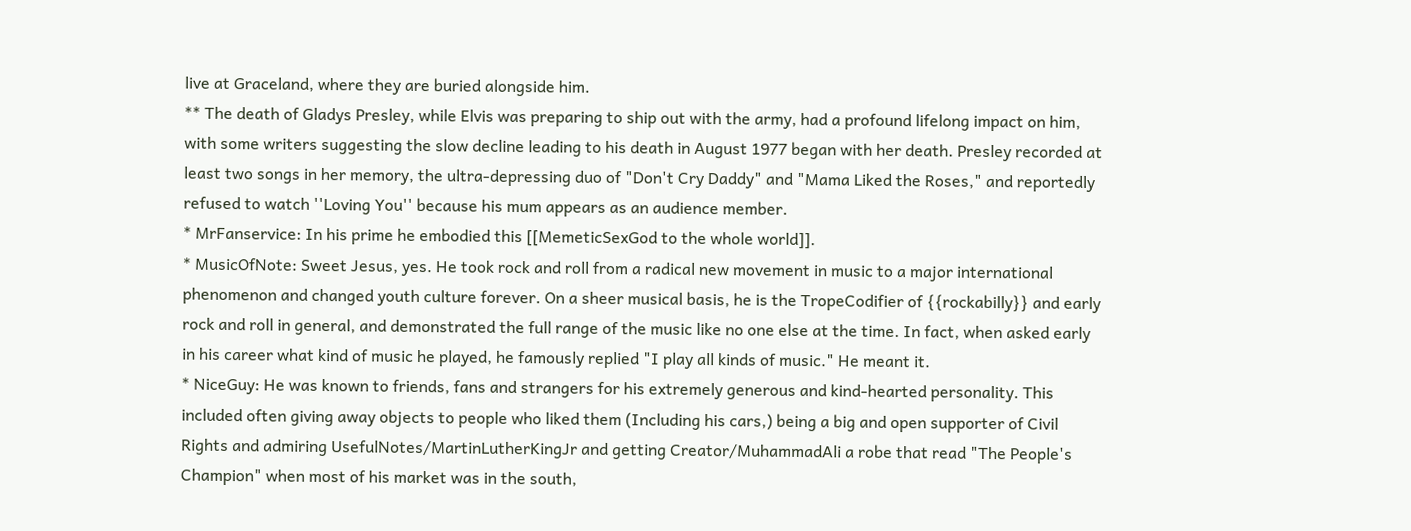live at Graceland, where they are buried alongside him.
** The death of Gladys Presley, while Elvis was preparing to ship out with the army, had a profound lifelong impact on him, with some writers suggesting the slow decline leading to his death in August 1977 began with her death. Presley recorded at least two songs in her memory, the ultra-depressing duo of "Don't Cry Daddy" and "Mama Liked the Roses," and reportedly refused to watch ''Loving You'' because his mum appears as an audience member.
* MrFanservice: In his prime he embodied this [[MemeticSexGod to the whole world]].
* MusicOfNote: Sweet Jesus, yes. He took rock and roll from a radical new movement in music to a major international phenomenon and changed youth culture forever. On a sheer musical basis, he is the TropeCodifier of {{rockabilly}} and early rock and roll in general, and demonstrated the full range of the music like no one else at the time. In fact, when asked early in his career what kind of music he played, he famously replied "I play all kinds of music." He meant it.
* NiceGuy: He was known to friends, fans and strangers for his extremely generous and kind-hearted personality. This included often giving away objects to people who liked them (Including his cars,) being a big and open supporter of Civil Rights and admiring UsefulNotes/MartinLutherKingJr and getting Creator/MuhammadAli a robe that read "The People's Champion" when most of his market was in the south,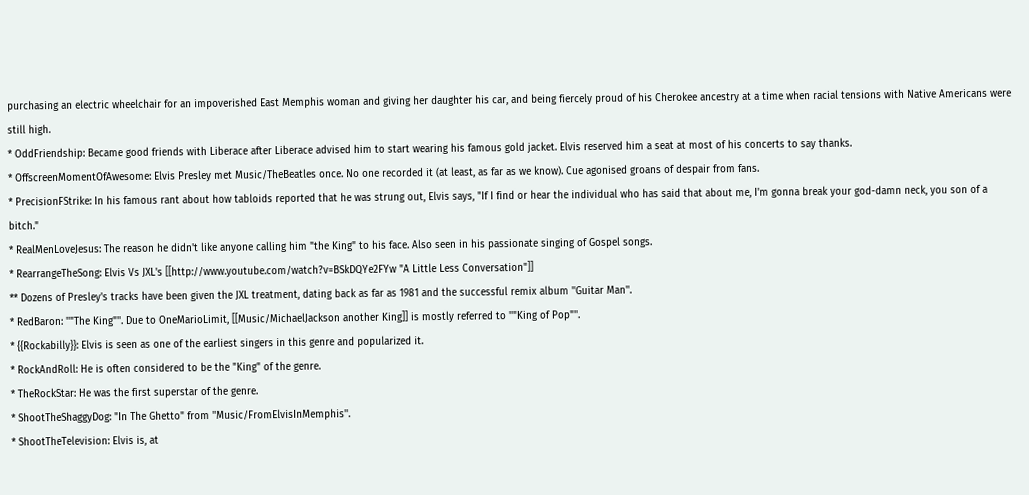purchasing an electric wheelchair for an impoverished East Memphis woman and giving her daughter his car, and being fiercely proud of his Cherokee ancestry at a time when racial tensions with Native Americans were still high.
* OddFriendship: Became good friends with Liberace after Liberace advised him to start wearing his famous gold jacket. Elvis reserved him a seat at most of his concerts to say thanks.
* OffscreenMomentOfAwesome: Elvis Presley met Music/TheBeatles once. No one recorded it (at least, as far as we know). Cue agonised groans of despair from fans.
* PrecisionFStrike: In his famous rant about how tabloids reported that he was strung out, Elvis says, "If I find or hear the individual who has said that about me, I'm gonna break your god-damn neck, you son of a bitch."
* RealMenLoveJesus: The reason he didn't like anyone calling him "the King" to his face. Also seen in his passionate singing of Gospel songs.
* RearrangeTheSong: Elvis Vs JXL's [[http://www.youtube.com/watch?v=BSkDQYe2FYw "A Little Less Conversation"]]
** Dozens of Presley's tracks have been given the JXL treatment, dating back as far as 1981 and the successful remix album ''Guitar Man''.
* RedBaron: ''"The King"''. Due to OneMarioLimit, [[Music/MichaelJackson another King]] is mostly referred to ''"King of Pop"''.
* {{Rockabilly}}: Elvis is seen as one of the earliest singers in this genre and popularized it.
* RockAndRoll: He is often considered to be the "King" of the genre.
* TheRockStar: He was the first superstar of the genre.
* ShootTheShaggyDog: "In The Ghetto" from ''Music/FromElvisInMemphis''.
* ShootTheTelevision: Elvis is, at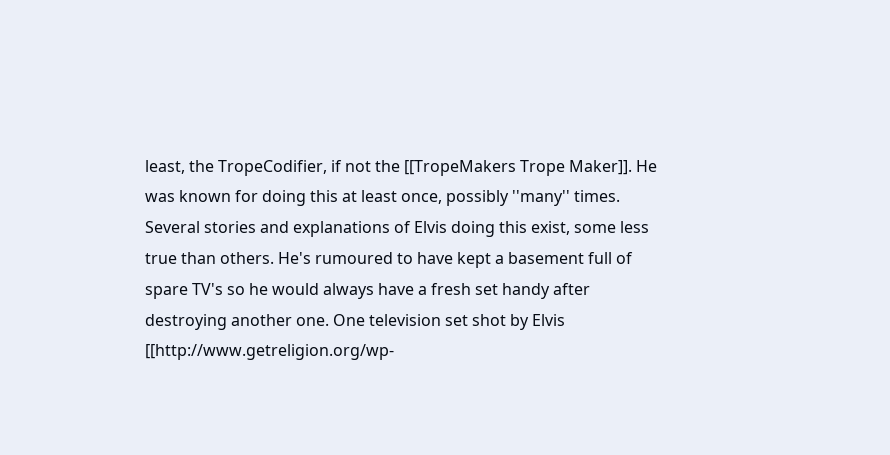least, the TropeCodifier, if not the [[TropeMakers Trope Maker]]. He was known for doing this at least once, possibly ''many'' times. Several stories and explanations of Elvis doing this exist, some less true than others. He's rumoured to have kept a basement full of spare TV's so he would always have a fresh set handy after destroying another one. One television set shot by Elvis [[http://www.getreligion.org/wp-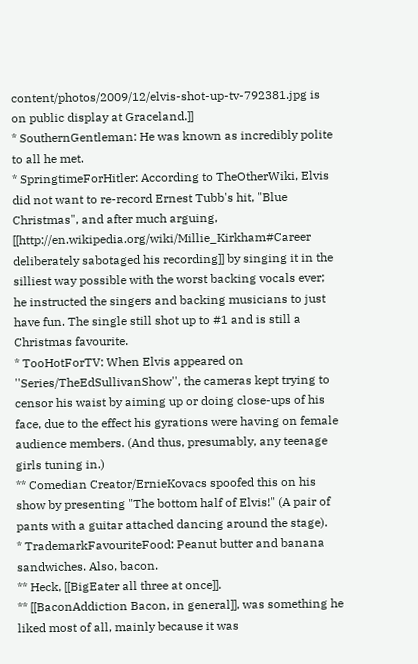content/photos/2009/12/elvis-shot-up-tv-792381.jpg is on public display at Graceland.]]
* SouthernGentleman: He was known as incredibly polite to all he met.
* SpringtimeForHitler: According to TheOtherWiki, Elvis did not want to re-record Ernest Tubb's hit, "Blue Christmas", and after much arguing, [[http://en.wikipedia.org/wiki/Millie_Kirkham#Career deliberately sabotaged his recording]] by singing it in the silliest way possible with the worst backing vocals ever; he instructed the singers and backing musicians to just have fun. The single still shot up to #1 and is still a Christmas favourite.
* TooHotForTV: When Elvis appeared on ''Series/TheEdSullivanShow'', the cameras kept trying to censor his waist by aiming up or doing close-ups of his face, due to the effect his gyrations were having on female audience members. (And thus, presumably, any teenage girls tuning in.)
** Comedian Creator/ErnieKovacs spoofed this on his show by presenting "The bottom half of Elvis!" (A pair of pants with a guitar attached dancing around the stage).
* TrademarkFavouriteFood: Peanut butter and banana sandwiches. Also, bacon.
** Heck, [[BigEater all three at once]].
** [[BaconAddiction Bacon, in general]], was something he liked most of all, mainly because it was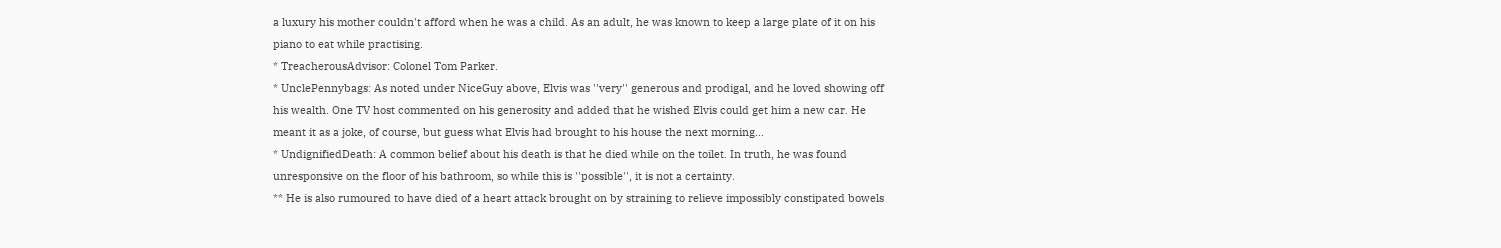a luxury his mother couldn't afford when he was a child. As an adult, he was known to keep a large plate of it on his piano to eat while practising.
* TreacherousAdvisor: Colonel Tom Parker.
* UnclePennybags: As noted under NiceGuy above, Elvis was ''very'' generous and prodigal, and he loved showing off his wealth. One TV host commented on his generosity and added that he wished Elvis could get him a new car. He meant it as a joke, of course, but guess what Elvis had brought to his house the next morning...
* UndignifiedDeath: A common belief about his death is that he died while on the toilet. In truth, he was found unresponsive on the floor of his bathroom, so while this is ''possible'', it is not a certainty.
** He is also rumoured to have died of a heart attack brought on by straining to relieve impossibly constipated bowels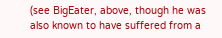(see BigEater, above, though he was also known to have suffered from a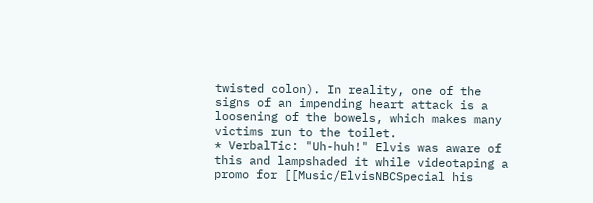twisted colon). In reality, one of the signs of an impending heart attack is a loosening of the bowels, which makes many victims run to the toilet.
* VerbalTic: "Uh-huh!" Elvis was aware of this and lampshaded it while videotaping a promo for [[Music/ElvisNBCSpecial his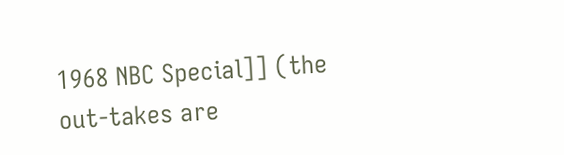1968 NBC Special]] (the out-takes are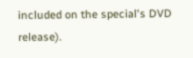included on the special's DVD release).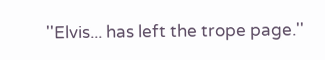''Elvis... has left the trope page.''